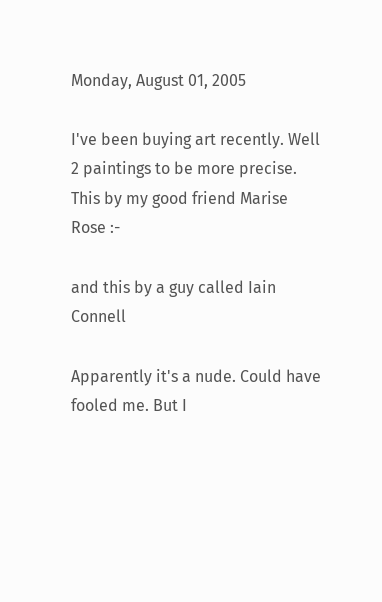Monday, August 01, 2005

I've been buying art recently. Well 2 paintings to be more precise. This by my good friend Marise Rose :-

and this by a guy called Iain Connell

Apparently it's a nude. Could have fooled me. But I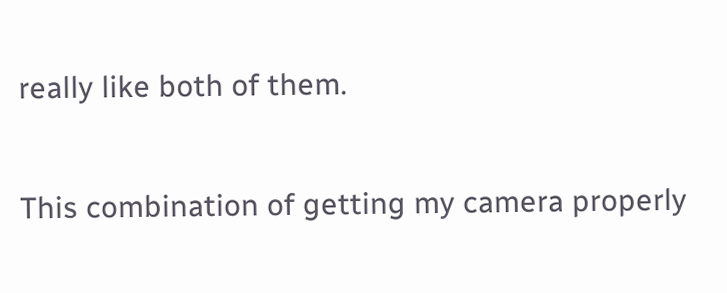really like both of them.

This combination of getting my camera properly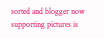sorted and blogger now supporting pictures is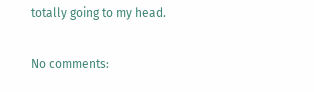totally going to my head.

No comments: